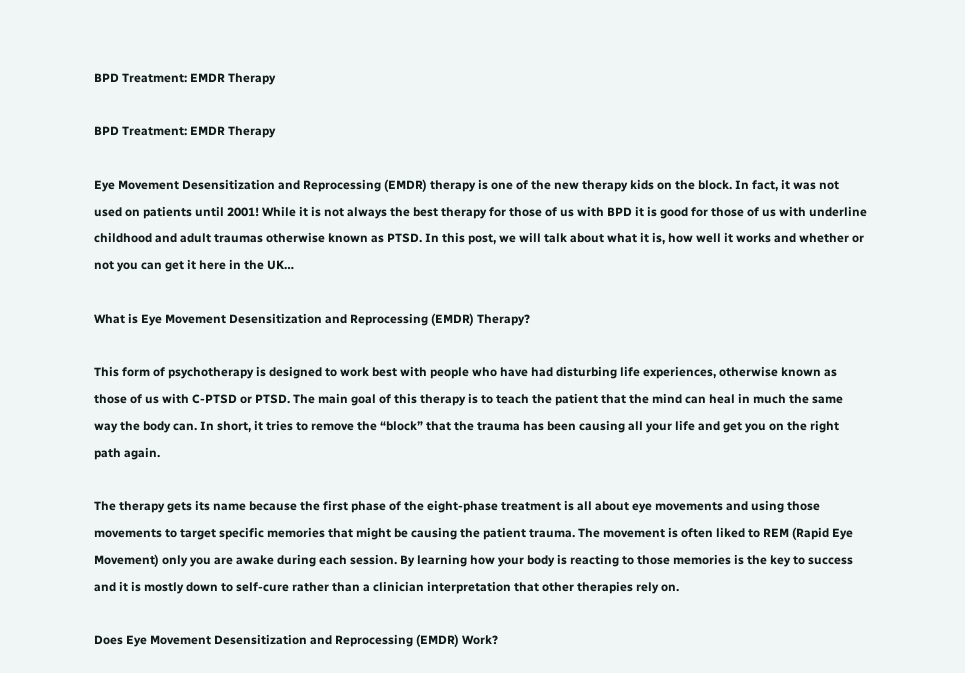BPD Treatment: EMDR Therapy

BPD Treatment: EMDR Therapy

Eye Movement Desensitization and Reprocessing (EMDR) therapy is one of the new therapy kids on the block. In fact, it was not used on patients until 2001! While it is not always the best therapy for those of us with BPD it is good for those of us with underline childhood and adult traumas otherwise known as PTSD. In this post, we will talk about what it is, how well it works and whether or not you can get it here in the UK…

What is Eye Movement Desensitization and Reprocessing (EMDR) Therapy?

This form of psychotherapy is designed to work best with people who have had disturbing life experiences, otherwise known as those of us with C-PTSD or PTSD. The main goal of this therapy is to teach the patient that the mind can heal in much the same way the body can. In short, it tries to remove the “block” that the trauma has been causing all your life and get you on the right path again.

The therapy gets its name because the first phase of the eight-phase treatment is all about eye movements and using those movements to target specific memories that might be causing the patient trauma. The movement is often liked to REM (Rapid Eye Movement) only you are awake during each session. By learning how your body is reacting to those memories is the key to success and it is mostly down to self-cure rather than a clinician interpretation that other therapies rely on.

Does Eye Movement Desensitization and Reprocessing (EMDR) Work?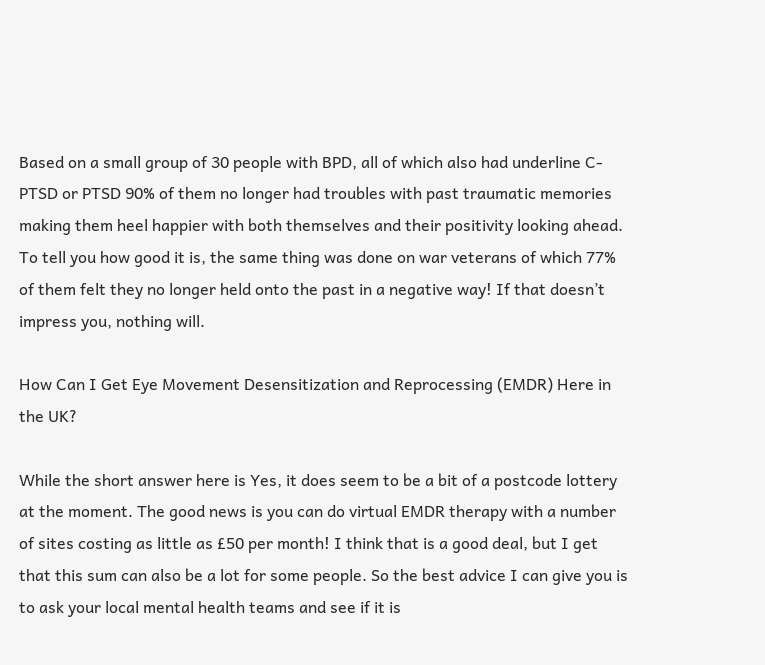Based on a small group of 30 people with BPD, all of which also had underline C-PTSD or PTSD 90% of them no longer had troubles with past traumatic memories making them heel happier with both themselves and their positivity looking ahead. To tell you how good it is, the same thing was done on war veterans of which 77% of them felt they no longer held onto the past in a negative way! If that doesn’t impress you, nothing will.

How Can I Get Eye Movement Desensitization and Reprocessing (EMDR) Here in the UK?

While the short answer here is Yes, it does seem to be a bit of a postcode lottery at the moment. The good news is you can do virtual EMDR therapy with a number of sites costing as little as £50 per month! I think that is a good deal, but I get that this sum can also be a lot for some people. So the best advice I can give you is to ask your local mental health teams and see if it is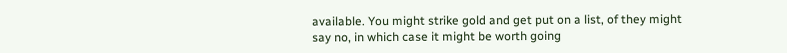available. You might strike gold and get put on a list, of they might say no, in which case it might be worth going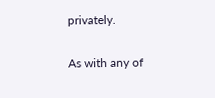privately.

As with any of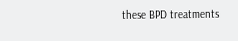these BPD treatments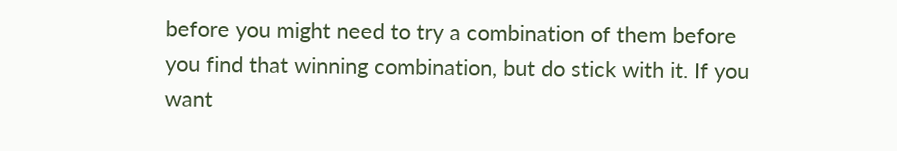before you might need to try a combination of them before you find that winning combination, but do stick with it. If you want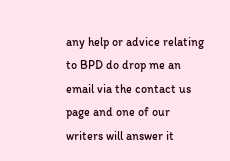any help or advice relating to BPD do drop me an email via the contact us page and one of our writers will answer it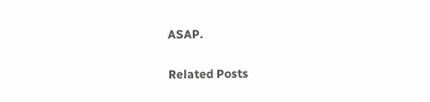ASAP.

Related Posts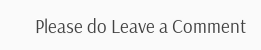Please do Leave a Comment